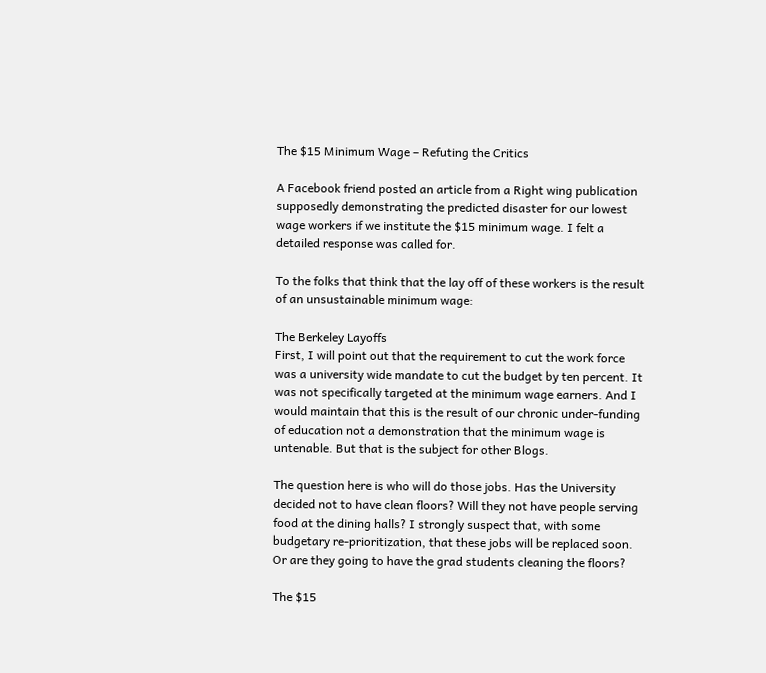The $15 Minimum Wage – Refuting the Critics

A Facebook friend posted an article from a Right wing publication supposedly demonstrating the predicted disaster for our lowest wage workers if we institute the $15 minimum wage. I felt a detailed response was called for.

To the folks that think that the lay off of these workers is the result of an unsustainable minimum wage:

The Berkeley Layoffs
First, I will point out that the requirement to cut the work force was a university wide mandate to cut the budget by ten percent. It was not specifically targeted at the minimum wage earners. And I would maintain that this is the result of our chronic under-funding of education not a demonstration that the minimum wage is untenable. But that is the subject for other Blogs.

The question here is who will do those jobs. Has the University decided not to have clean floors? Will they not have people serving food at the dining halls? I strongly suspect that, with some budgetary re-prioritization, that these jobs will be replaced soon. Or are they going to have the grad students cleaning the floors?

The $15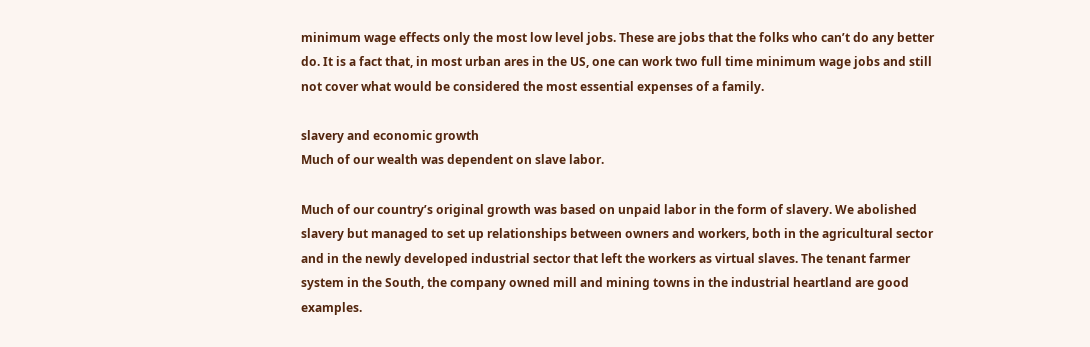minimum wage effects only the most low level jobs. These are jobs that the folks who can’t do any better do. It is a fact that, in most urban ares in the US, one can work two full time minimum wage jobs and still not cover what would be considered the most essential expenses of a family.

slavery and economic growth
Much of our wealth was dependent on slave labor.

Much of our country’s original growth was based on unpaid labor in the form of slavery. We abolished slavery but managed to set up relationships between owners and workers, both in the agricultural sector and in the newly developed industrial sector that left the workers as virtual slaves. The tenant farmer system in the South, the company owned mill and mining towns in the industrial heartland are good examples.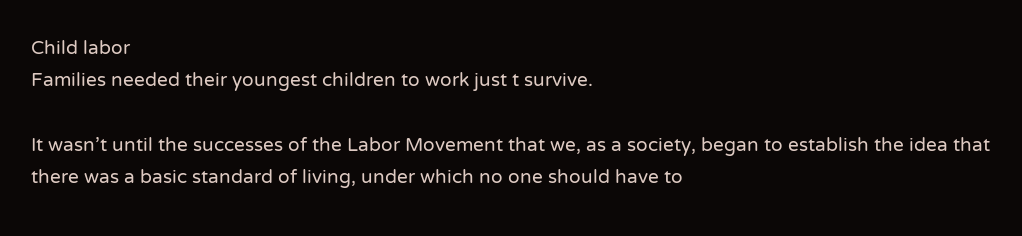Child labor
Families needed their youngest children to work just t survive.

It wasn’t until the successes of the Labor Movement that we, as a society, began to establish the idea that there was a basic standard of living, under which no one should have to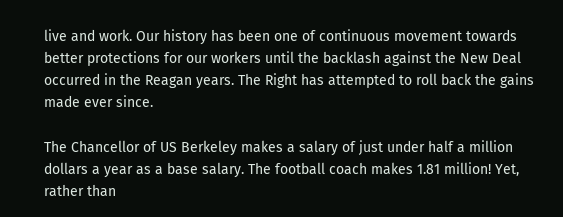live and work. Our history has been one of continuous movement towards better protections for our workers until the backlash against the New Deal occurred in the Reagan years. The Right has attempted to roll back the gains made ever since.

The Chancellor of US Berkeley makes a salary of just under half a million dollars a year as a base salary. The football coach makes 1.81 million! Yet, rather than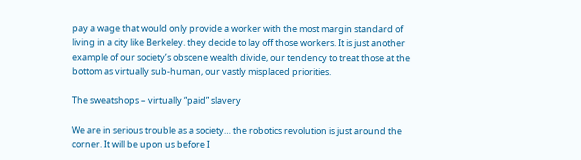pay a wage that would only provide a worker with the most margin standard of living in a city like Berkeley. they decide to lay off those workers. It is just another example of our society’s obscene wealth divide, our tendency to treat those at the bottom as virtually sub-human, our vastly misplaced priorities.

The sweatshops – virtually “paid” slavery

We are in serious trouble as a society… the robotics revolution is just around the corner. It will be upon us before I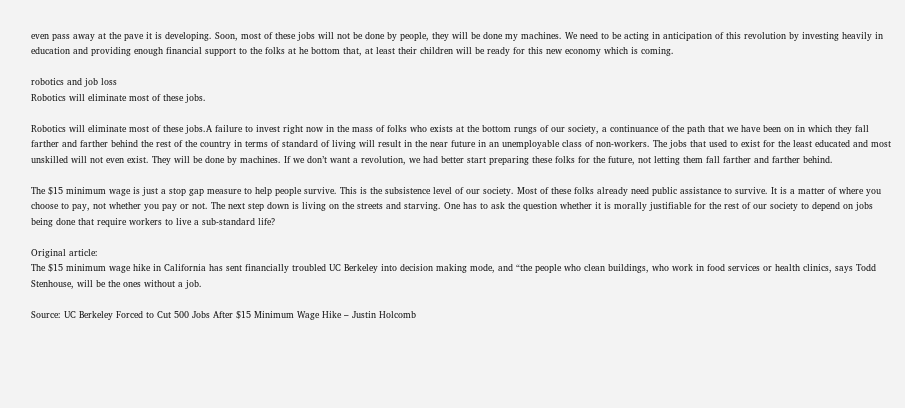even pass away at the pave it is developing. Soon, most of these jobs will not be done by people, they will be done my machines. We need to be acting in anticipation of this revolution by investing heavily in education and providing enough financial support to the folks at he bottom that, at least their children will be ready for this new economy which is coming.

robotics and job loss
Robotics will eliminate most of these jobs.

Robotics will eliminate most of these jobs.A failure to invest right now in the mass of folks who exists at the bottom rungs of our society, a continuance of the path that we have been on in which they fall farther and farther behind the rest of the country in terms of standard of living will result in the near future in an unemployable class of non-workers. The jobs that used to exist for the least educated and most unskilled will not even exist. They will be done by machines. If we don’t want a revolution, we had better start preparing these folks for the future, not letting them fall farther and farther behind.

The $15 minimum wage is just a stop gap measure to help people survive. This is the subsistence level of our society. Most of these folks already need public assistance to survive. It is a matter of where you choose to pay, not whether you pay or not. The next step down is living on the streets and starving. One has to ask the question whether it is morally justifiable for the rest of our society to depend on jobs being done that require workers to live a sub-standard life?

Original article:
The $15 minimum wage hike in California has sent financially troubled UC Berkeley into decision making mode, and “the people who clean buildings, who work in food services or health clinics, says Todd Stenhouse, will be the ones without a job.

Source: UC Berkeley Forced to Cut 500 Jobs After $15 Minimum Wage Hike – Justin Holcomb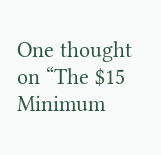One thought on “The $15 Minimum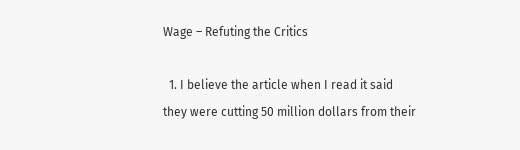Wage – Refuting the Critics

  1. I believe the article when I read it said they were cutting 50 million dollars from their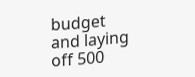budget and laying off 500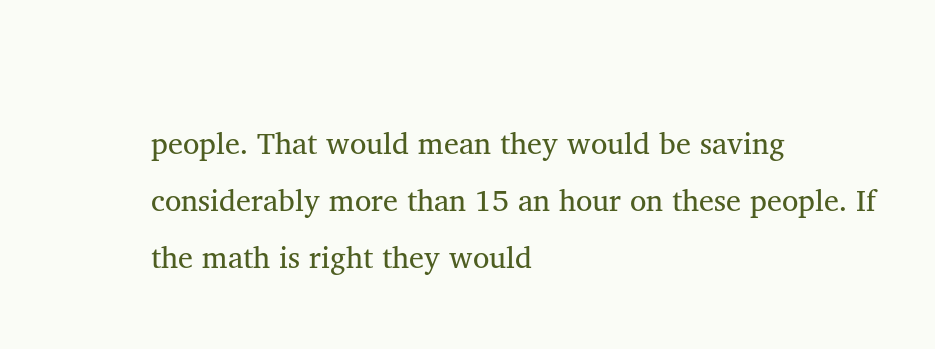people. That would mean they would be saving considerably more than 15 an hour on these people. If the math is right they would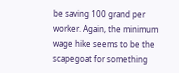be saving 100 grand per worker. Again, the minimum wage hike seems to be the scapegoat for something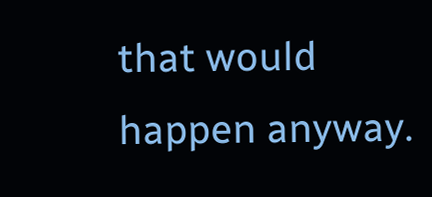that would happen anyway.